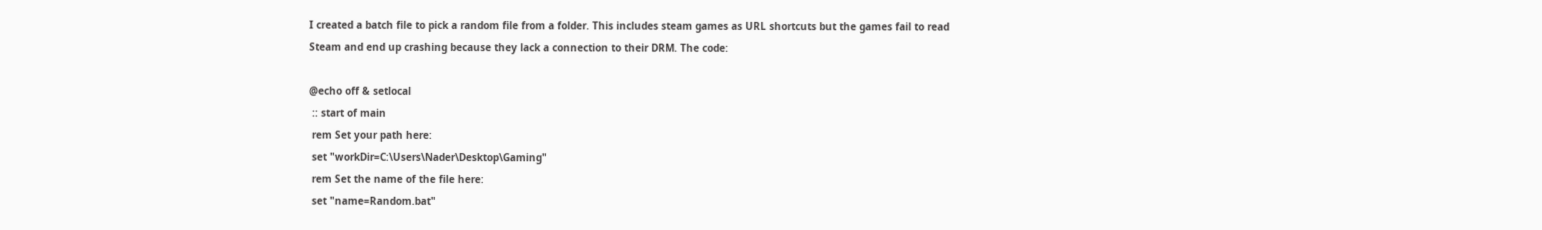I created a batch file to pick a random file from a folder. This includes steam games as URL shortcuts but the games fail to read Steam and end up crashing because they lack a connection to their DRM. The code:

@echo off & setlocal
 :: start of main
 rem Set your path here:
 set "workDir=C:\Users\Nader\Desktop\Gaming"
 rem Set the name of the file here:
 set "name=Random.bat"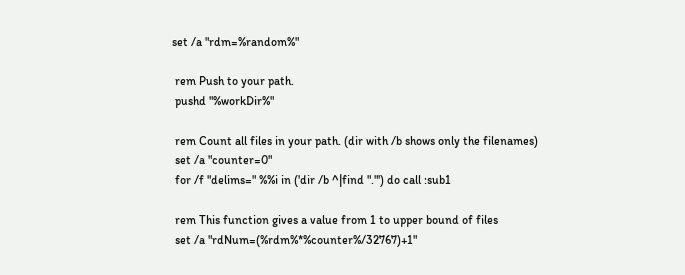set /a "rdm=%random%"

 rem Push to your path.
 pushd "%workDir%"

 rem Count all files in your path. (dir with /b shows only the filenames)
 set /a "counter=0"
 for /f "delims=" %%i in ('dir /b ^|find "."') do call :sub1

 rem This function gives a value from 1 to upper bound of files
 set /a "rdNum=(%rdm%*%counter%/32767)+1"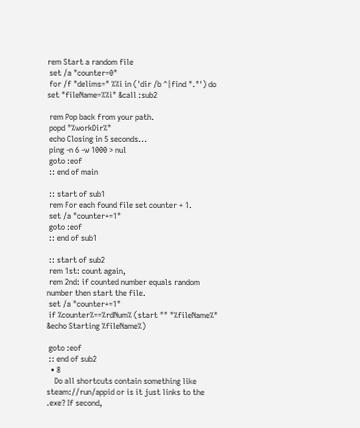rem Start a random file
 set /a "counter=0"
 for /f "delims=" %%i in ('dir /b ^|find "."') do set "fileName=%%i" &call :sub2

 rem Pop back from your path.
 popd "%workDir%"
 echo Closing in 5 seconds...
 ping -n 6 -w 1000 > nul
 goto :eof
 :: end of main

 :: start of sub1
 rem For each found file set counter + 1.
 set /a "counter+=1"
 goto :eof
 :: end of sub1

 :: start of sub2
 rem 1st: count again,
 rem 2nd: if counted number equals random number then start the file.
 set /a "counter+=1"
 if %counter%==%rdNum% (start "" "%fileName%" &echo Starting %fileName%)

 goto :eof
 :: end of sub2
  • 8
    Do all shortcuts contain something like steam://run/appid or is it just links to the .exe? If second,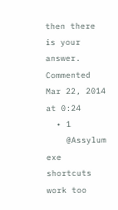then there is your answer. Commented Mar 22, 2014 at 0:24
  • 1
    @Assylum exe shortcuts work too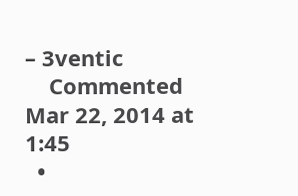– 3ventic
    Commented Mar 22, 2014 at 1:45
  •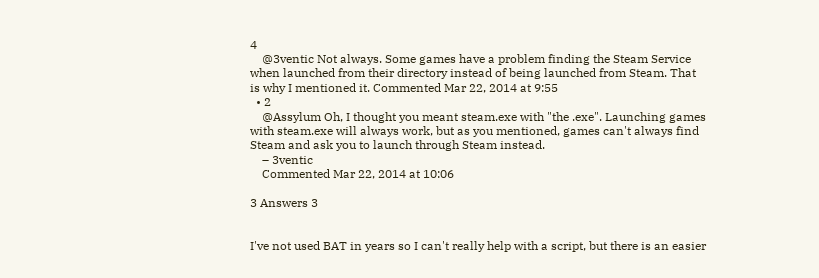4
    @3ventic Not always. Some games have a problem finding the Steam Service when launched from their directory instead of being launched from Steam. That is why I mentioned it. Commented Mar 22, 2014 at 9:55
  • 2
    @Assylum Oh, I thought you meant steam.exe with "the .exe". Launching games with steam.exe will always work, but as you mentioned, games can't always find Steam and ask you to launch through Steam instead.
    – 3ventic
    Commented Mar 22, 2014 at 10:06

3 Answers 3


I've not used BAT in years so I can't really help with a script, but there is an easier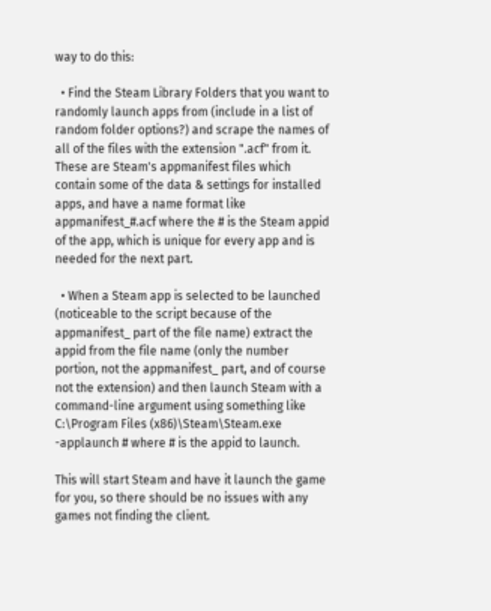way to do this:

  • Find the Steam Library Folders that you want to randomly launch apps from (include in a list of random folder options?) and scrape the names of all of the files with the extension ".acf" from it. These are Steam's appmanifest files which contain some of the data & settings for installed apps, and have a name format like appmanifest_#.acf where the # is the Steam appid of the app, which is unique for every app and is needed for the next part.

  • When a Steam app is selected to be launched (noticeable to the script because of the appmanifest_ part of the file name) extract the appid from the file name (only the number portion, not the appmanifest_ part, and of course not the extension) and then launch Steam with a command-line argument using something like C:\Program Files (x86)\Steam\Steam.exe -applaunch # where # is the appid to launch.

This will start Steam and have it launch the game for you, so there should be no issues with any games not finding the client.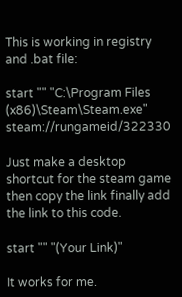This is working in registry and .bat file:

start "" "C:\Program Files (x86)\Steam\Steam.exe" steam://rungameid/322330

Just make a desktop shortcut for the steam game then copy the link finally add the link to this code.

start "" "(Your Link)"

It works for me.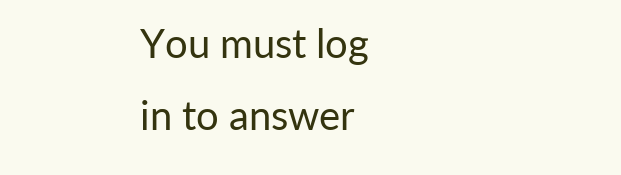You must log in to answer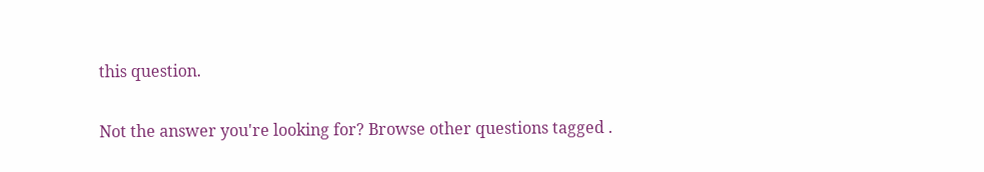this question.

Not the answer you're looking for? Browse other questions tagged .